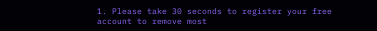1. Please take 30 seconds to register your free account to remove most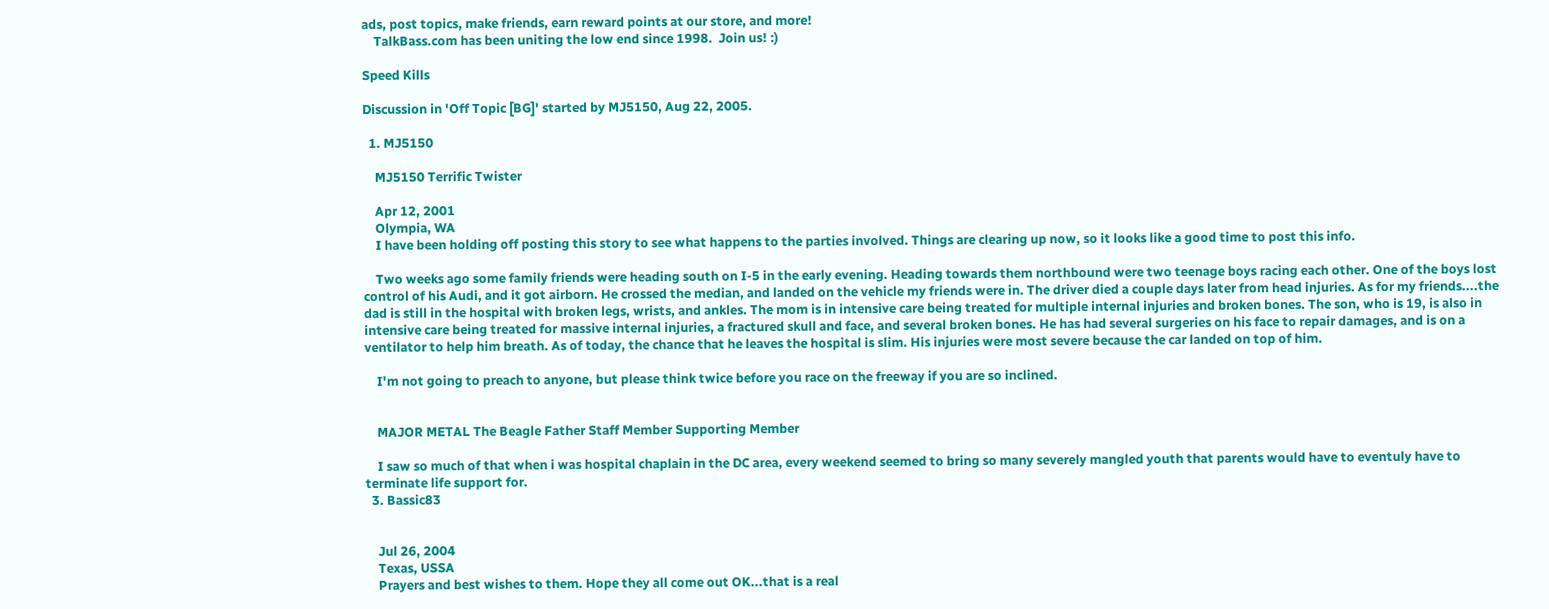ads, post topics, make friends, earn reward points at our store, and more!
    TalkBass.com has been uniting the low end since 1998.  Join us! :)

Speed Kills

Discussion in 'Off Topic [BG]' started by MJ5150, Aug 22, 2005.

  1. MJ5150

    MJ5150 Terrific Twister

    Apr 12, 2001
    Olympia, WA
    I have been holding off posting this story to see what happens to the parties involved. Things are clearing up now, so it looks like a good time to post this info.

    Two weeks ago some family friends were heading south on I-5 in the early evening. Heading towards them northbound were two teenage boys racing each other. One of the boys lost control of his Audi, and it got airborn. He crossed the median, and landed on the vehicle my friends were in. The driver died a couple days later from head injuries. As for my friends....the dad is still in the hospital with broken legs, wrists, and ankles. The mom is in intensive care being treated for multiple internal injuries and broken bones. The son, who is 19, is also in intensive care being treated for massive internal injuries, a fractured skull and face, and several broken bones. He has had several surgeries on his face to repair damages, and is on a ventilator to help him breath. As of today, the chance that he leaves the hospital is slim. His injuries were most severe because the car landed on top of him.

    I'm not going to preach to anyone, but please think twice before you race on the freeway if you are so inclined.


    MAJOR METAL The Beagle Father Staff Member Supporting Member

    I saw so much of that when i was hospital chaplain in the DC area, every weekend seemed to bring so many severely mangled youth that parents would have to eventuly have to terminate life support for.
  3. Bassic83


    Jul 26, 2004
    Texas, USSA
    Prayers and best wishes to them. Hope they all come out OK...that is a real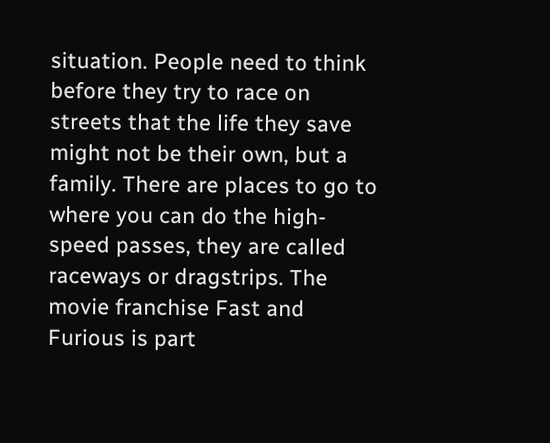situation. People need to think before they try to race on streets that the life they save might not be their own, but a family. There are places to go to where you can do the high-speed passes, they are called raceways or dragstrips. The movie franchise Fast and Furious is part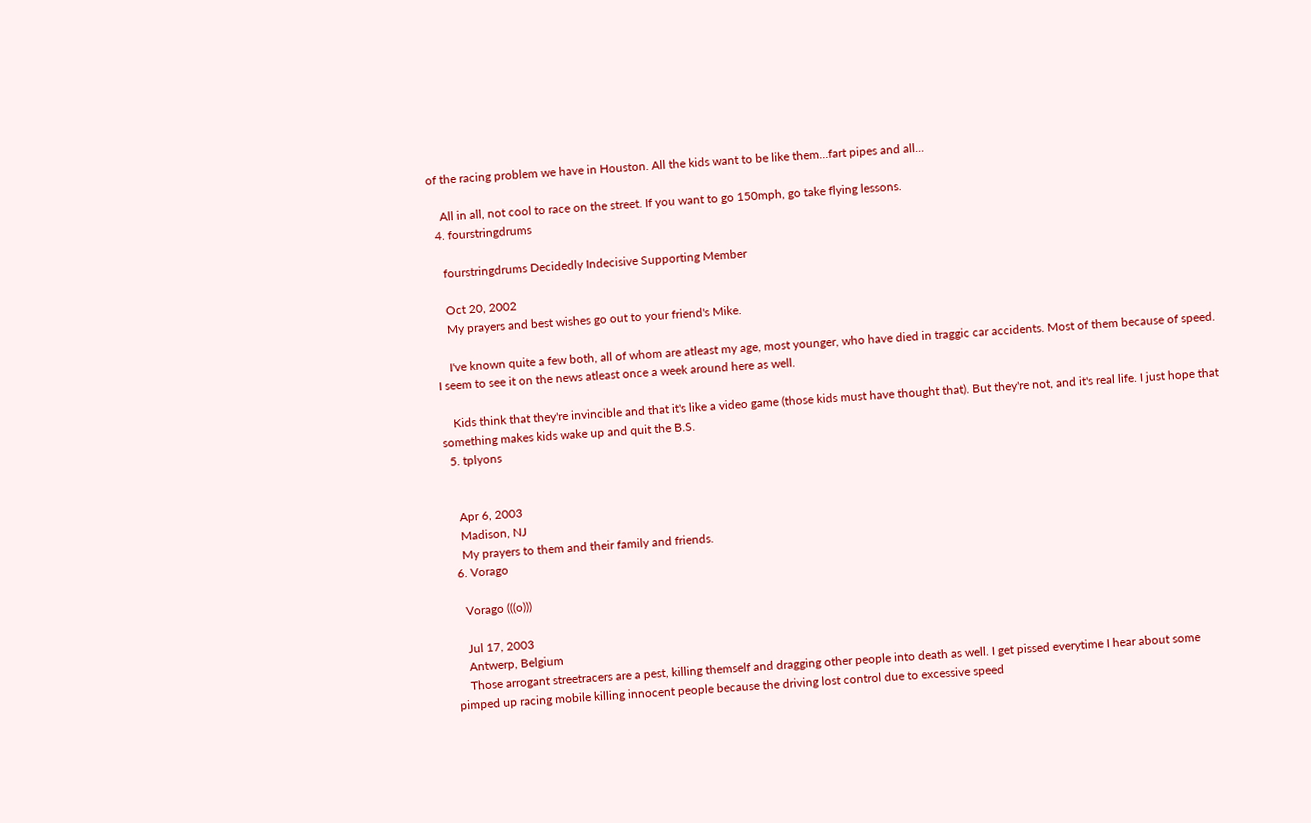of the racing problem we have in Houston. All the kids want to be like them...fart pipes and all...

    All in all, not cool to race on the street. If you want to go 150mph, go take flying lessons.
  4. fourstringdrums

    fourstringdrums Decidedly Indecisive Supporting Member

    Oct 20, 2002
    My prayers and best wishes go out to your friend's Mike.

    I've known quite a few both, all of whom are atleast my age, most younger, who have died in traggic car accidents. Most of them because of speed. I seem to see it on the news atleast once a week around here as well.

    Kids think that they're invincible and that it's like a video game (those kids must have thought that). But they're not, and it's real life. I just hope that something makes kids wake up and quit the B.S.
  5. tplyons


    Apr 6, 2003
    Madison, NJ
    My prayers to them and their family and friends.
  6. Vorago

    Vorago (((o)))

    Jul 17, 2003
    Antwerp, Belgium
    Those arrogant streetracers are a pest, killing themself and dragging other people into death as well. I get pissed everytime I hear about some pimped up racing mobile killing innocent people because the driving lost control due to excessive speed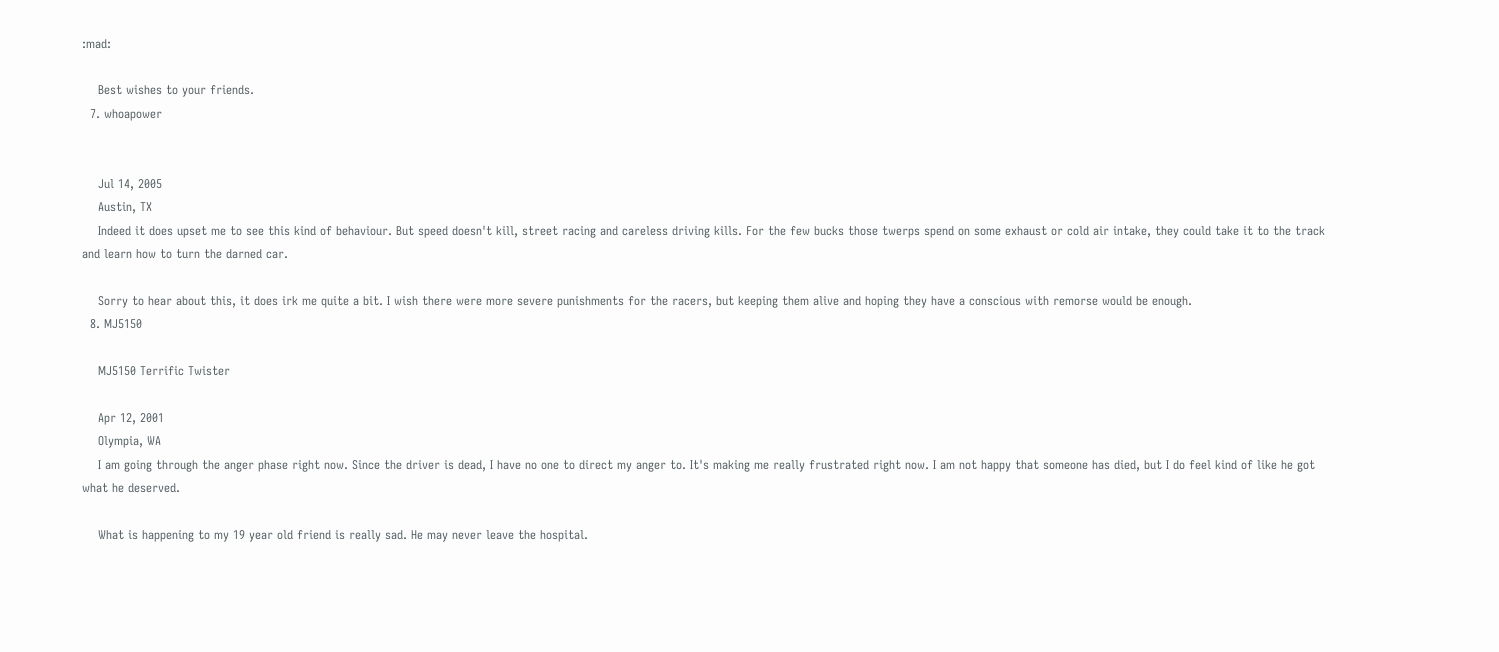:mad:

    Best wishes to your friends.
  7. whoapower


    Jul 14, 2005
    Austin, TX
    Indeed it does upset me to see this kind of behaviour. But speed doesn't kill, street racing and careless driving kills. For the few bucks those twerps spend on some exhaust or cold air intake, they could take it to the track and learn how to turn the darned car.

    Sorry to hear about this, it does irk me quite a bit. I wish there were more severe punishments for the racers, but keeping them alive and hoping they have a conscious with remorse would be enough.
  8. MJ5150

    MJ5150 Terrific Twister

    Apr 12, 2001
    Olympia, WA
    I am going through the anger phase right now. Since the driver is dead, I have no one to direct my anger to. It's making me really frustrated right now. I am not happy that someone has died, but I do feel kind of like he got what he deserved.

    What is happening to my 19 year old friend is really sad. He may never leave the hospital.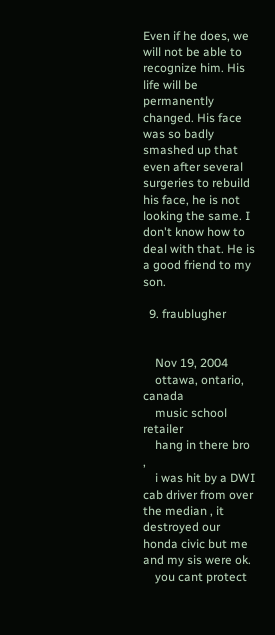Even if he does, we will not be able to recognize him. His life will be permanently changed. His face was so badly smashed up that even after several surgeries to rebuild his face, he is not looking the same. I don't know how to deal with that. He is a good friend to my son.

  9. fraublugher


    Nov 19, 2004
    ottawa, ontario, canada
    music school retailer
    hang in there bro ,
    i was hit by a DWI cab driver from over the median , it destroyed our honda civic but me and my sis were ok.
    you cant protect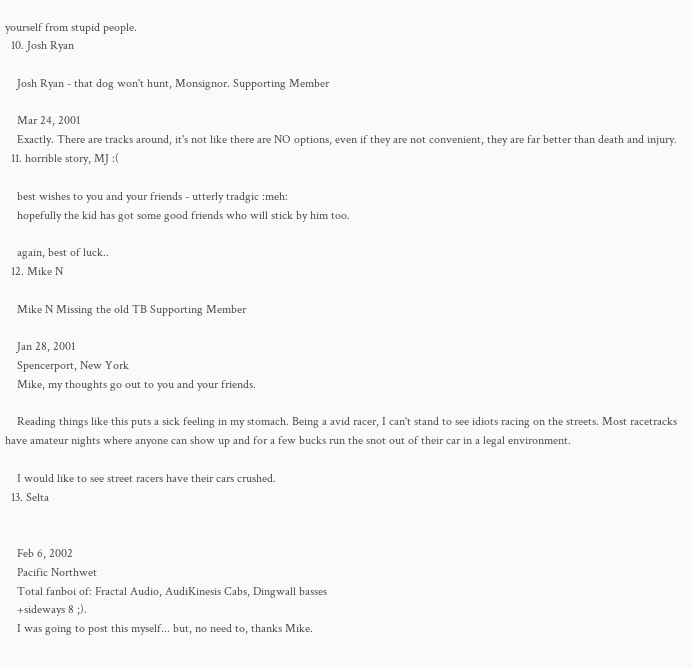yourself from stupid people.
  10. Josh Ryan

    Josh Ryan - that dog won't hunt, Monsignor. Supporting Member

    Mar 24, 2001
    Exactly. There are tracks around, it's not like there are NO options, even if they are not convenient, they are far better than death and injury.
  11. horrible story, MJ :(

    best wishes to you and your friends - utterly tradgic :meh:
    hopefully the kid has got some good friends who will stick by him too.

    again, best of luck..
  12. Mike N

    Mike N Missing the old TB Supporting Member

    Jan 28, 2001
    Spencerport, New York
    Mike, my thoughts go out to you and your friends.

    Reading things like this puts a sick feeling in my stomach. Being a avid racer, I can't stand to see idiots racing on the streets. Most racetracks have amateur nights where anyone can show up and for a few bucks run the snot out of their car in a legal environment.

    I would like to see street racers have their cars crushed.
  13. Selta


    Feb 6, 2002
    Pacific Northwet
    Total fanboi of: Fractal Audio, AudiKinesis Cabs, Dingwall basses
    +sideways 8 ;).
    I was going to post this myself... but, no need to, thanks Mike.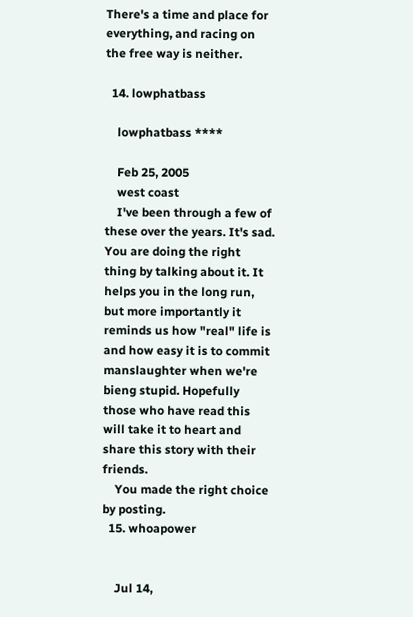There's a time and place for everything, and racing on the free way is neither.

  14. lowphatbass

    lowphatbass ****

    Feb 25, 2005
    west coast
    I've been through a few of these over the years. It's sad. You are doing the right thing by talking about it. It helps you in the long run, but more importantly it reminds us how "real" life is and how easy it is to commit manslaughter when we're bieng stupid. Hopefully those who have read this will take it to heart and share this story with their friends.
    You made the right choice by posting.
  15. whoapower


    Jul 14,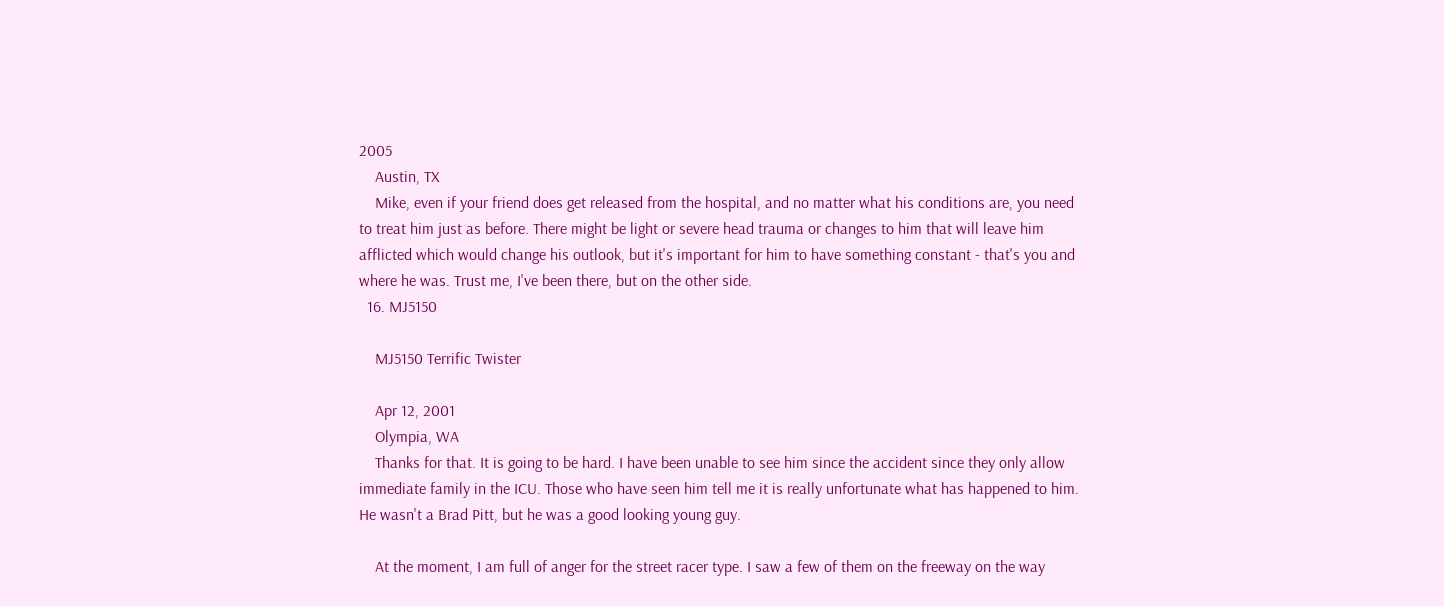2005
    Austin, TX
    Mike, even if your friend does get released from the hospital, and no matter what his conditions are, you need to treat him just as before. There might be light or severe head trauma or changes to him that will leave him afflicted which would change his outlook, but it's important for him to have something constant - that's you and where he was. Trust me, I've been there, but on the other side.
  16. MJ5150

    MJ5150 Terrific Twister

    Apr 12, 2001
    Olympia, WA
    Thanks for that. It is going to be hard. I have been unable to see him since the accident since they only allow immediate family in the ICU. Those who have seen him tell me it is really unfortunate what has happened to him. He wasn't a Brad Pitt, but he was a good looking young guy.

    At the moment, I am full of anger for the street racer type. I saw a few of them on the freeway on the way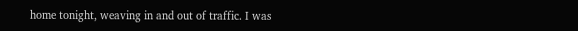home tonight, weaving in and out of traffic. I was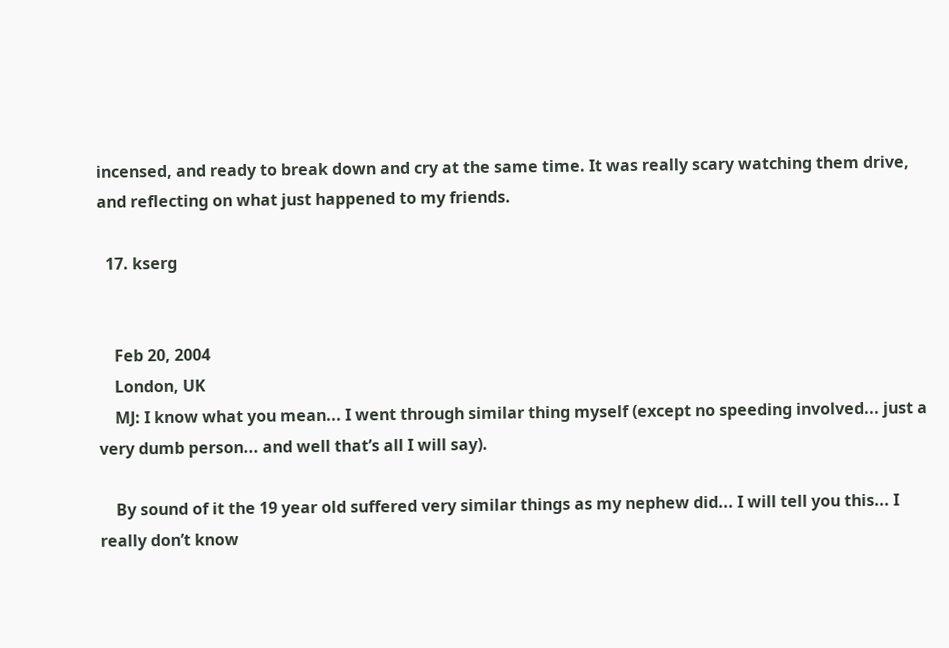incensed, and ready to break down and cry at the same time. It was really scary watching them drive, and reflecting on what just happened to my friends.

  17. kserg


    Feb 20, 2004
    London, UK
    MJ: I know what you mean... I went through similar thing myself (except no speeding involved... just a very dumb person... and well that’s all I will say).

    By sound of it the 19 year old suffered very similar things as my nephew did... I will tell you this... I really don’t know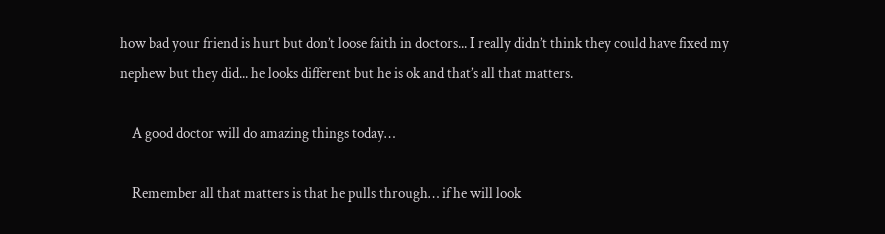how bad your friend is hurt but don’t loose faith in doctors... I really didn’t think they could have fixed my nephew but they did... he looks different but he is ok and that’s all that matters.

    A good doctor will do amazing things today…

    Remember all that matters is that he pulls through… if he will look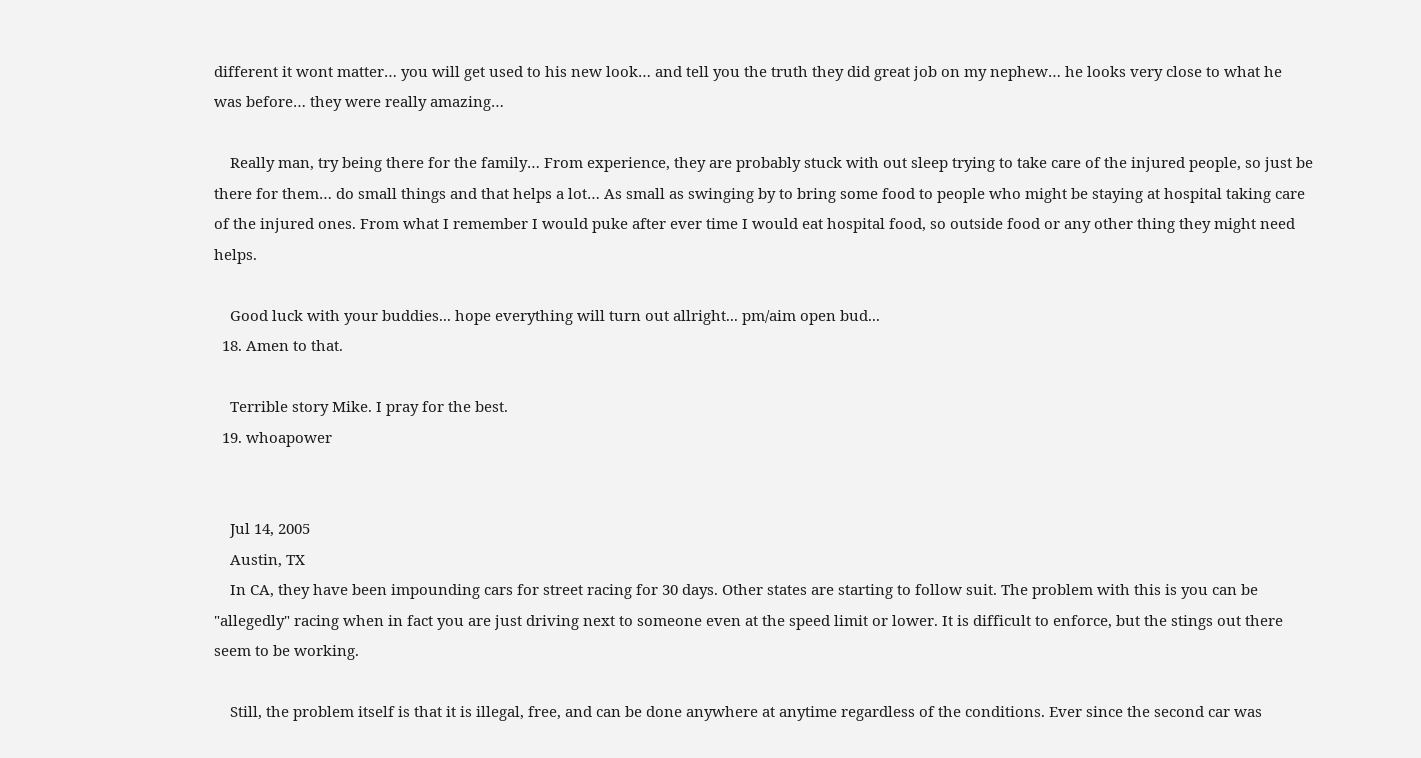different it wont matter… you will get used to his new look… and tell you the truth they did great job on my nephew… he looks very close to what he was before… they were really amazing…

    Really man, try being there for the family… From experience, they are probably stuck with out sleep trying to take care of the injured people, so just be there for them… do small things and that helps a lot… As small as swinging by to bring some food to people who might be staying at hospital taking care of the injured ones. From what I remember I would puke after ever time I would eat hospital food, so outside food or any other thing they might need helps.

    Good luck with your buddies... hope everything will turn out allright... pm/aim open bud...
  18. Amen to that.

    Terrible story Mike. I pray for the best.
  19. whoapower


    Jul 14, 2005
    Austin, TX
    In CA, they have been impounding cars for street racing for 30 days. Other states are starting to follow suit. The problem with this is you can be "allegedly" racing when in fact you are just driving next to someone even at the speed limit or lower. It is difficult to enforce, but the stings out there seem to be working.

    Still, the problem itself is that it is illegal, free, and can be done anywhere at anytime regardless of the conditions. Ever since the second car was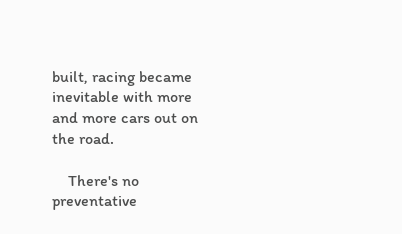built, racing became inevitable with more and more cars out on the road.

    There's no preventative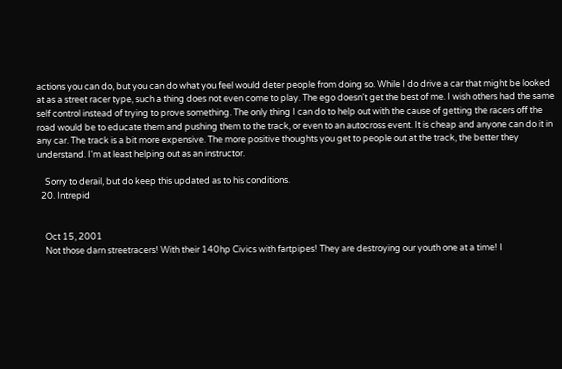actions you can do, but you can do what you feel would deter people from doing so. While I do drive a car that might be looked at as a street racer type, such a thing does not even come to play. The ego doesn't get the best of me. I wish others had the same self control instead of trying to prove something. The only thing I can do to help out with the cause of getting the racers off the road would be to educate them and pushing them to the track, or even to an autocross event. It is cheap and anyone can do it in any car. The track is a bit more expensive. The more positive thoughts you get to people out at the track, the better they understand. I'm at least helping out as an instructor.

    Sorry to derail, but do keep this updated as to his conditions.
  20. Intrepid


    Oct 15, 2001
    Not those darn streetracers! With their 140hp Civics with fartpipes! They are destroying our youth one at a time! I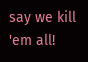say we kill 'em all!